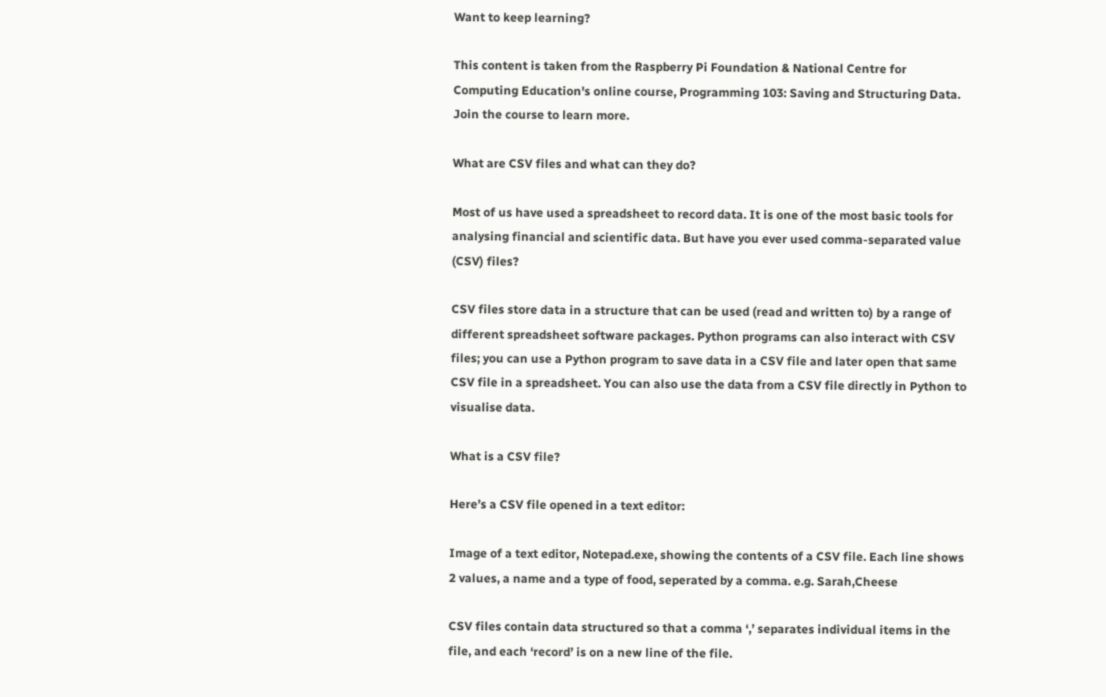Want to keep learning?

This content is taken from the Raspberry Pi Foundation & National Centre for Computing Education's online course, Programming 103: Saving and Structuring Data. Join the course to learn more.

What are CSV files and what can they do?

Most of us have used a spreadsheet to record data. It is one of the most basic tools for analysing financial and scientific data. But have you ever used comma-separated value (CSV) files?

CSV files store data in a structure that can be used (read and written to) by a range of different spreadsheet software packages. Python programs can also interact with CSV files; you can use a Python program to save data in a CSV file and later open that same CSV file in a spreadsheet. You can also use the data from a CSV file directly in Python to visualise data.

What is a CSV file?

Here’s a CSV file opened in a text editor:

Image of a text editor, Notepad.exe, showing the contents of a CSV file. Each line shows 2 values, a name and a type of food, seperated by a comma. e.g. Sarah,Cheese

CSV files contain data structured so that a comma ‘,’ separates individual items in the file, and each ‘record’ is on a new line of the file.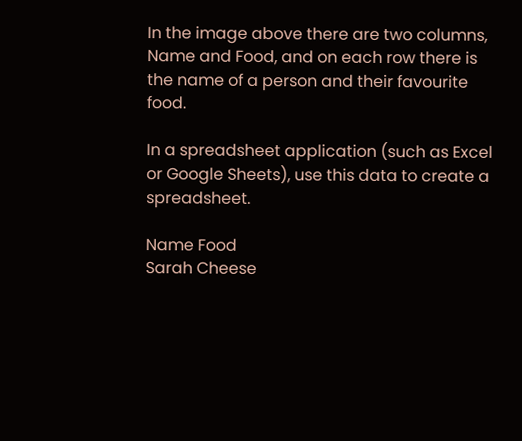In the image above there are two columns, Name and Food, and on each row there is the name of a person and their favourite food.

In a spreadsheet application (such as Excel or Google Sheets), use this data to create a spreadsheet.

Name Food
Sarah Cheese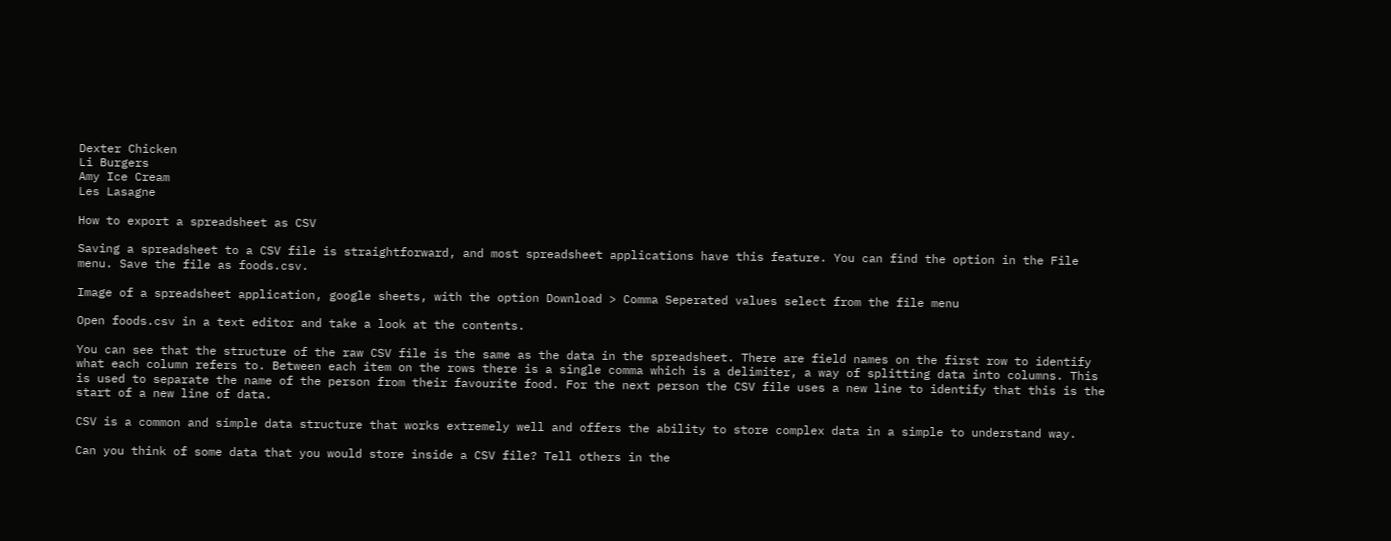Dexter Chicken
Li Burgers
Amy Ice Cream
Les Lasagne

How to export a spreadsheet as CSV

Saving a spreadsheet to a CSV file is straightforward, and most spreadsheet applications have this feature. You can find the option in the File menu. Save the file as foods.csv.

Image of a spreadsheet application, google sheets, with the option Download > Comma Seperated values select from the file menu

Open foods.csv in a text editor and take a look at the contents.

You can see that the structure of the raw CSV file is the same as the data in the spreadsheet. There are field names on the first row to identify what each column refers to. Between each item on the rows there is a single comma which is a delimiter, a way of splitting data into columns. This is used to separate the name of the person from their favourite food. For the next person the CSV file uses a new line to identify that this is the start of a new line of data.

CSV is a common and simple data structure that works extremely well and offers the ability to store complex data in a simple to understand way.

Can you think of some data that you would store inside a CSV file? Tell others in the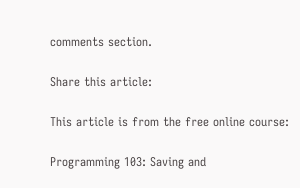comments section.

Share this article:

This article is from the free online course:

Programming 103: Saving and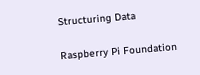Structuring Data

Raspberry Pi Foundation